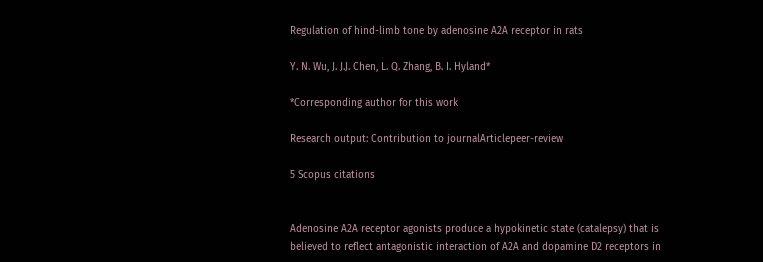Regulation of hind-limb tone by adenosine A2A receptor in rats

Y. N. Wu, J. J.J. Chen, L. Q. Zhang, B. I. Hyland*

*Corresponding author for this work

Research output: Contribution to journalArticlepeer-review

5 Scopus citations


Adenosine A2A receptor agonists produce a hypokinetic state (catalepsy) that is believed to reflect antagonistic interaction of A2A and dopamine D2 receptors in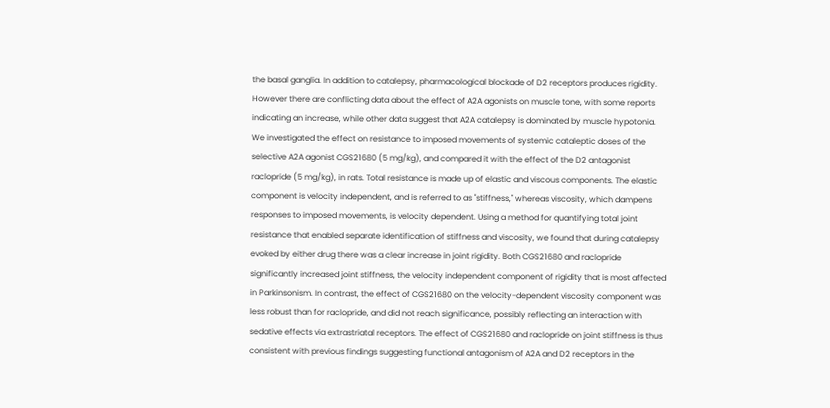the basal ganglia. In addition to catalepsy, pharmacological blockade of D2 receptors produces rigidity. However there are conflicting data about the effect of A2A agonists on muscle tone, with some reports indicating an increase, while other data suggest that A2A catalepsy is dominated by muscle hypotonia. We investigated the effect on resistance to imposed movements of systemic cataleptic doses of the selective A2A agonist CGS21680 (5 mg/kg), and compared it with the effect of the D2 antagonist raclopride (5 mg/kg), in rats. Total resistance is made up of elastic and viscous components. The elastic component is velocity independent, and is referred to as "stiffness," whereas viscosity, which dampens responses to imposed movements, is velocity dependent. Using a method for quantifying total joint resistance that enabled separate identification of stiffness and viscosity, we found that during catalepsy evoked by either drug there was a clear increase in joint rigidity. Both CGS21680 and raclopride significantly increased joint stiffness, the velocity independent component of rigidity that is most affected in Parkinsonism. In contrast, the effect of CGS21680 on the velocity-dependent viscosity component was less robust than for raclopride, and did not reach significance, possibly reflecting an interaction with sedative effects via extrastriatal receptors. The effect of CGS21680 and raclopride on joint stiffness is thus consistent with previous findings suggesting functional antagonism of A2A and D2 receptors in the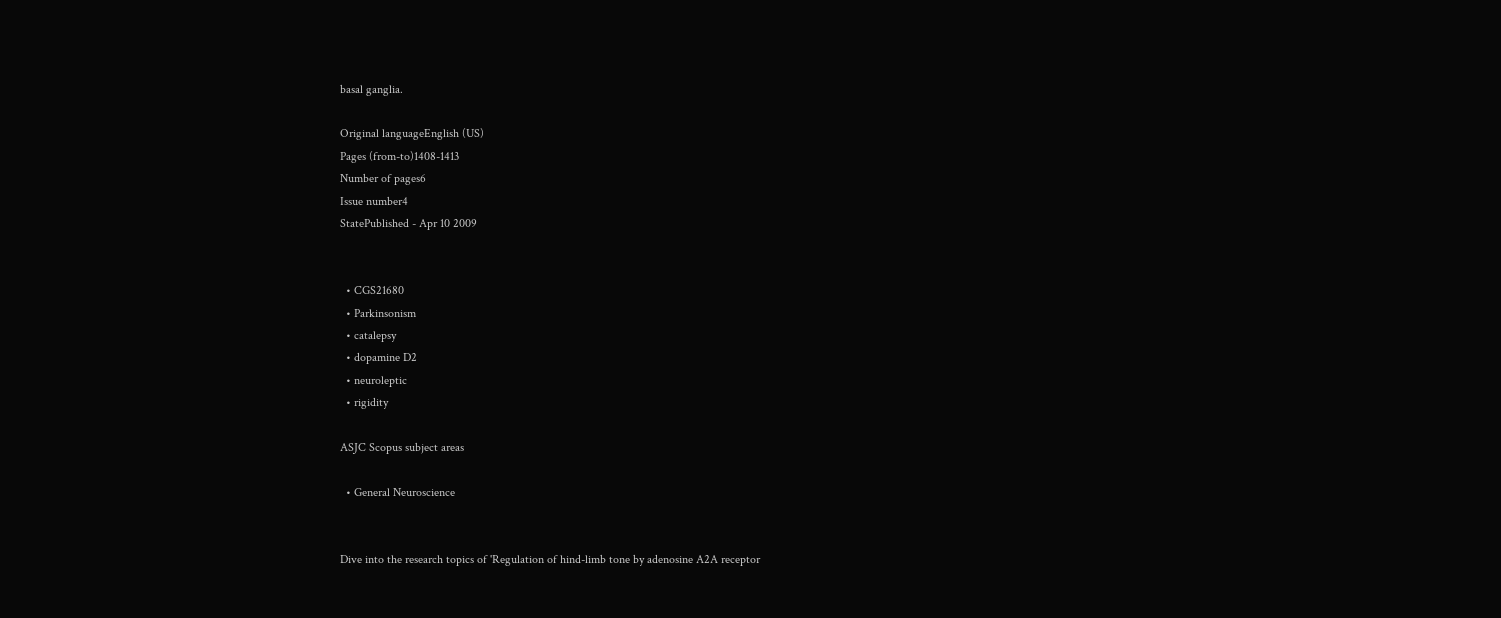basal ganglia.

Original languageEnglish (US)
Pages (from-to)1408-1413
Number of pages6
Issue number4
StatePublished - Apr 10 2009


  • CGS21680
  • Parkinsonism
  • catalepsy
  • dopamine D2
  • neuroleptic
  • rigidity

ASJC Scopus subject areas

  • General Neuroscience


Dive into the research topics of 'Regulation of hind-limb tone by adenosine A2A receptor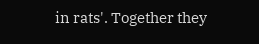in rats'. Together they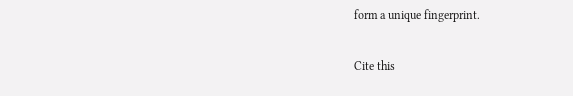form a unique fingerprint.

Cite this